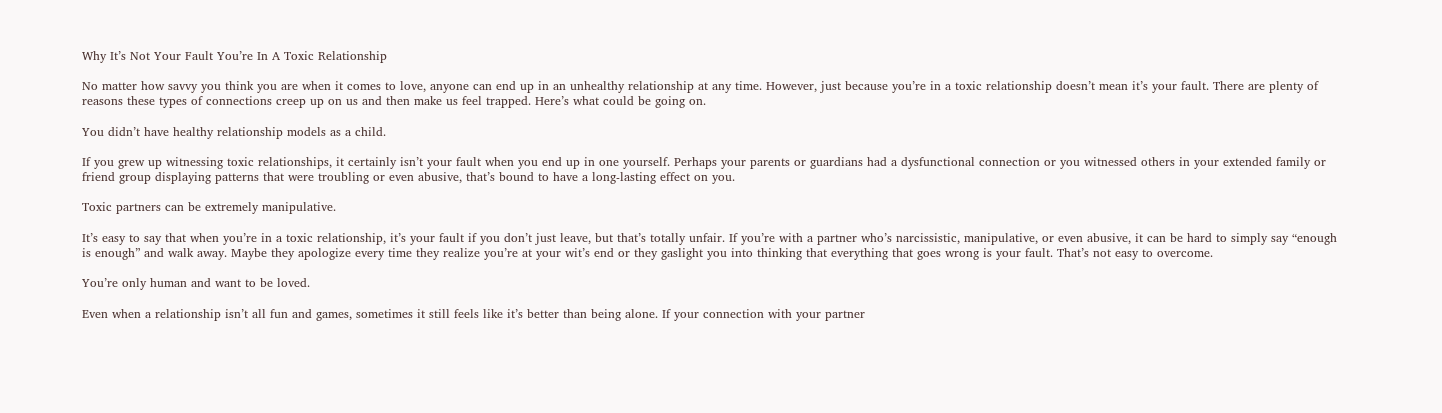Why It’s Not Your Fault You’re In A Toxic Relationship

No matter how savvy you think you are when it comes to love, anyone can end up in an unhealthy relationship at any time. However, just because you’re in a toxic relationship doesn’t mean it’s your fault. There are plenty of reasons these types of connections creep up on us and then make us feel trapped. Here’s what could be going on.

You didn’t have healthy relationship models as a child.

If you grew up witnessing toxic relationships, it certainly isn’t your fault when you end up in one yourself. Perhaps your parents or guardians had a dysfunctional connection or you witnessed others in your extended family or friend group displaying patterns that were troubling or even abusive, that’s bound to have a long-lasting effect on you.

Toxic partners can be extremely manipulative.

It’s easy to say that when you’re in a toxic relationship, it’s your fault if you don’t just leave, but that’s totally unfair. If you’re with a partner who’s narcissistic, manipulative, or even abusive, it can be hard to simply say “enough is enough” and walk away. Maybe they apologize every time they realize you’re at your wit’s end or they gaslight you into thinking that everything that goes wrong is your fault. That’s not easy to overcome.

You’re only human and want to be loved.

Even when a relationship isn’t all fun and games, sometimes it still feels like it’s better than being alone. If your connection with your partner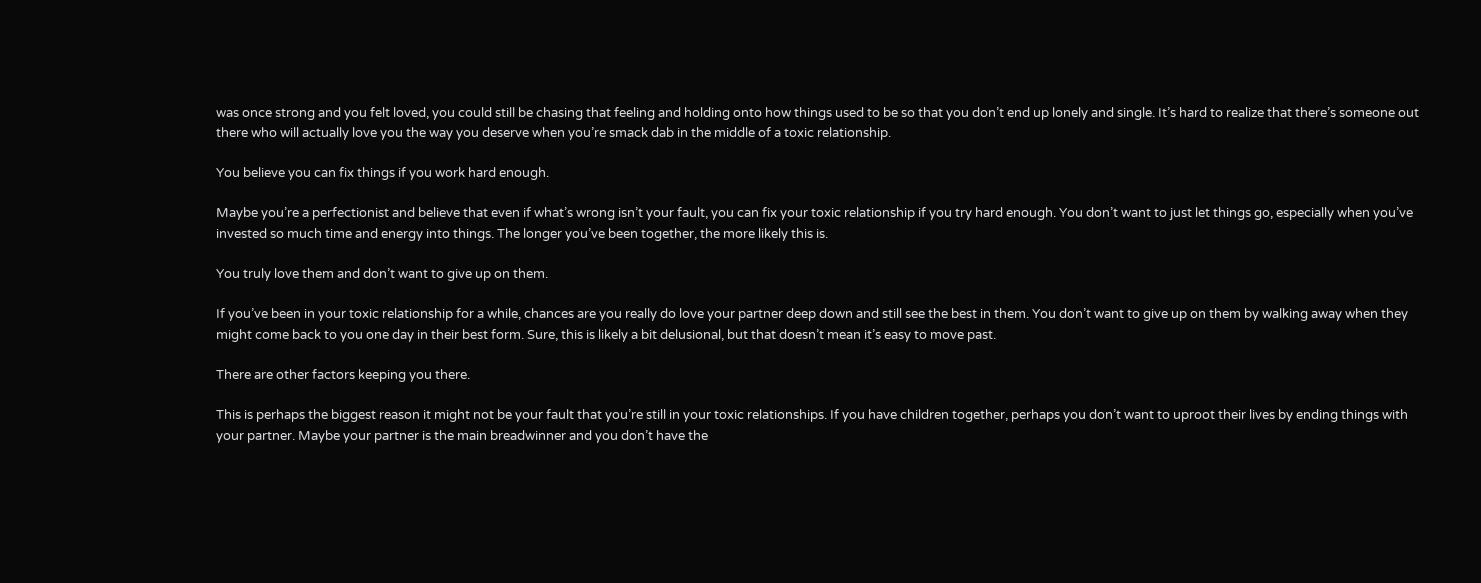was once strong and you felt loved, you could still be chasing that feeling and holding onto how things used to be so that you don’t end up lonely and single. It’s hard to realize that there’s someone out there who will actually love you the way you deserve when you’re smack dab in the middle of a toxic relationship.

You believe you can fix things if you work hard enough.

Maybe you’re a perfectionist and believe that even if what’s wrong isn’t your fault, you can fix your toxic relationship if you try hard enough. You don’t want to just let things go, especially when you’ve invested so much time and energy into things. The longer you’ve been together, the more likely this is.

You truly love them and don’t want to give up on them.

If you’ve been in your toxic relationship for a while, chances are you really do love your partner deep down and still see the best in them. You don’t want to give up on them by walking away when they might come back to you one day in their best form. Sure, this is likely a bit delusional, but that doesn’t mean it’s easy to move past.

There are other factors keeping you there.

This is perhaps the biggest reason it might not be your fault that you’re still in your toxic relationships. If you have children together, perhaps you don’t want to uproot their lives by ending things with your partner. Maybe your partner is the main breadwinner and you don’t have the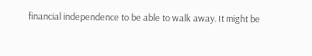financial independence to be able to walk away. It might be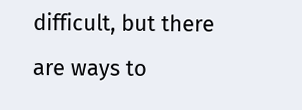difficult, but there are ways to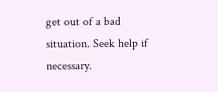get out of a bad situation. Seek help if necessary.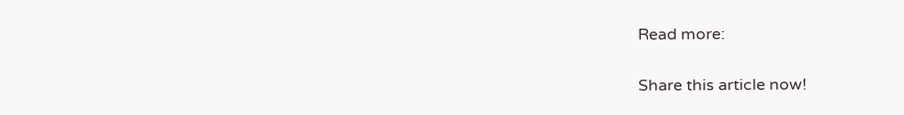Read more:

Share this article now!